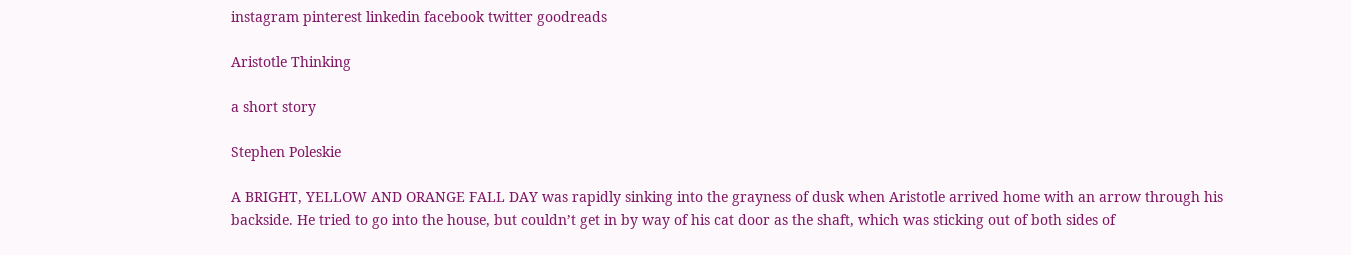instagram pinterest linkedin facebook twitter goodreads

Aristotle Thinking

a short story

Stephen Poleskie

A BRIGHT, YELLOW AND ORANGE FALL DAY was rapidly sinking into the grayness of dusk when Aristotle arrived home with an arrow through his backside. He tried to go into the house, but couldn’t get in by way of his cat door as the shaft, which was sticking out of both sides of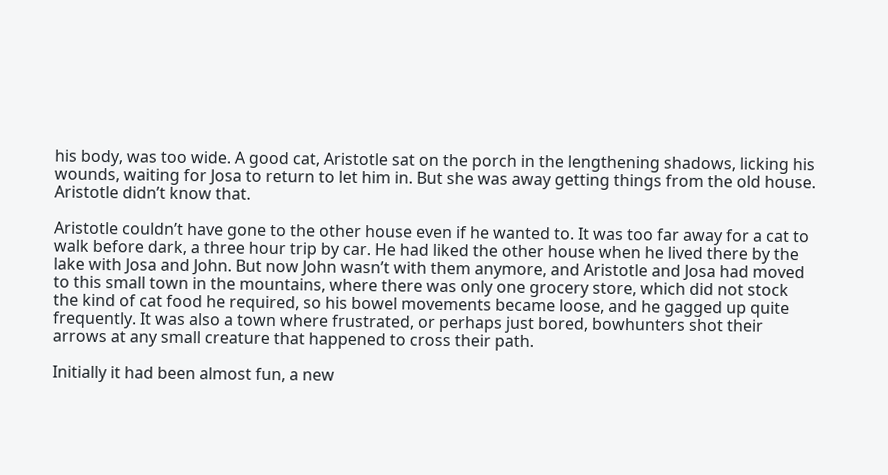his body, was too wide. A good cat, Aristotle sat on the porch in the lengthening shadows, licking his wounds, waiting for Josa to return to let him in. But she was away getting things from the old house. Aristotle didn’t know that.

Aristotle couldn’t have gone to the other house even if he wanted to. It was too far away for a cat to walk before dark, a three hour trip by car. He had liked the other house when he lived there by the lake with Josa and John. But now John wasn’t with them anymore, and Aristotle and Josa had moved to this small town in the mountains, where there was only one grocery store, which did not stock the kind of cat food he required, so his bowel movements became loose, and he gagged up quite frequently. It was also a town where frustrated, or perhaps just bored, bowhunters shot their arrows at any small creature that happened to cross their path.

Initially it had been almost fun, a new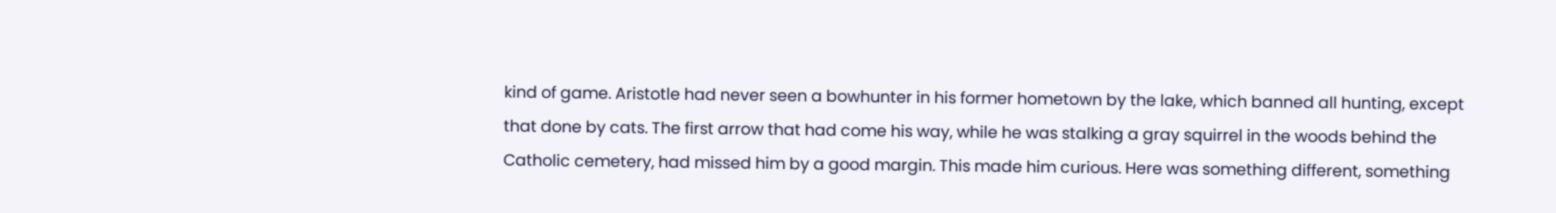kind of game. Aristotle had never seen a bowhunter in his former hometown by the lake, which banned all hunting, except that done by cats. The first arrow that had come his way, while he was stalking a gray squirrel in the woods behind the Catholic cemetery, had missed him by a good margin. This made him curious. Here was something different, something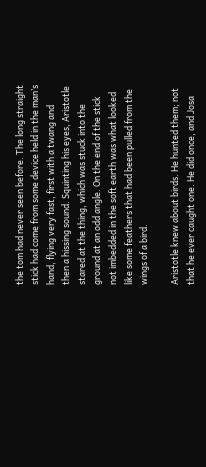the tom had never seen before. The long straight stick had come from some device held in the man’s hand, flying very fast, first with a twang and then a hissing sound. Squinting his eyes, Aristotle stared at the thing, which was stuck into the ground at an odd angle. On the end of the stick not imbedded in the soft earth was what looked like some feathers that had been pulled from the wings of a bird.

Aristotle knew about birds. He hunted them; not that he ever caught one. He did once, and Josa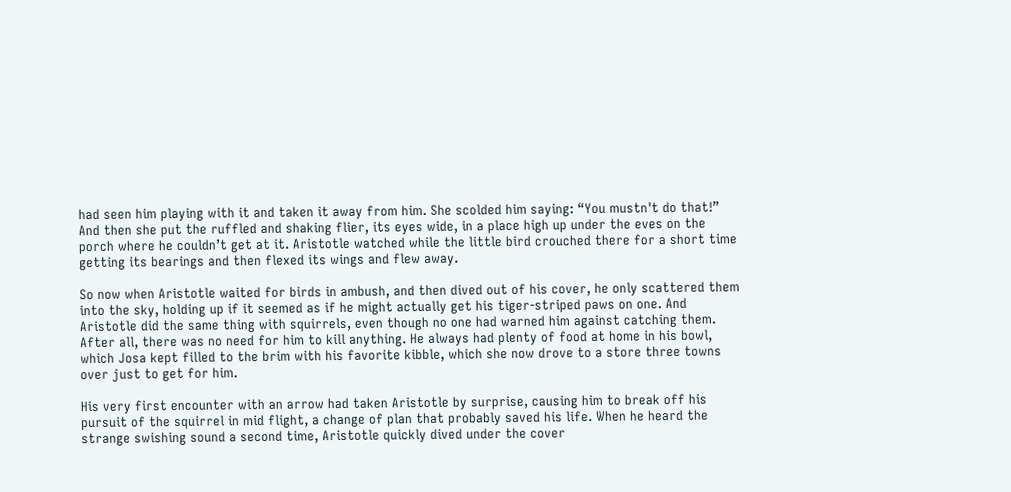had seen him playing with it and taken it away from him. She scolded him saying: “You mustn't do that!” And then she put the ruffled and shaking flier, its eyes wide, in a place high up under the eves on the porch where he couldn’t get at it. Aristotle watched while the little bird crouched there for a short time getting its bearings and then flexed its wings and flew away.

So now when Aristotle waited for birds in ambush, and then dived out of his cover, he only scattered them into the sky, holding up if it seemed as if he might actually get his tiger-striped paws on one. And Aristotle did the same thing with squirrels, even though no one had warned him against catching them. After all, there was no need for him to kill anything. He always had plenty of food at home in his bowl, which Josa kept filled to the brim with his favorite kibble, which she now drove to a store three towns over just to get for him.

His very first encounter with an arrow had taken Aristotle by surprise, causing him to break off his pursuit of the squirrel in mid flight, a change of plan that probably saved his life. When he heard the strange swishing sound a second time, Aristotle quickly dived under the cover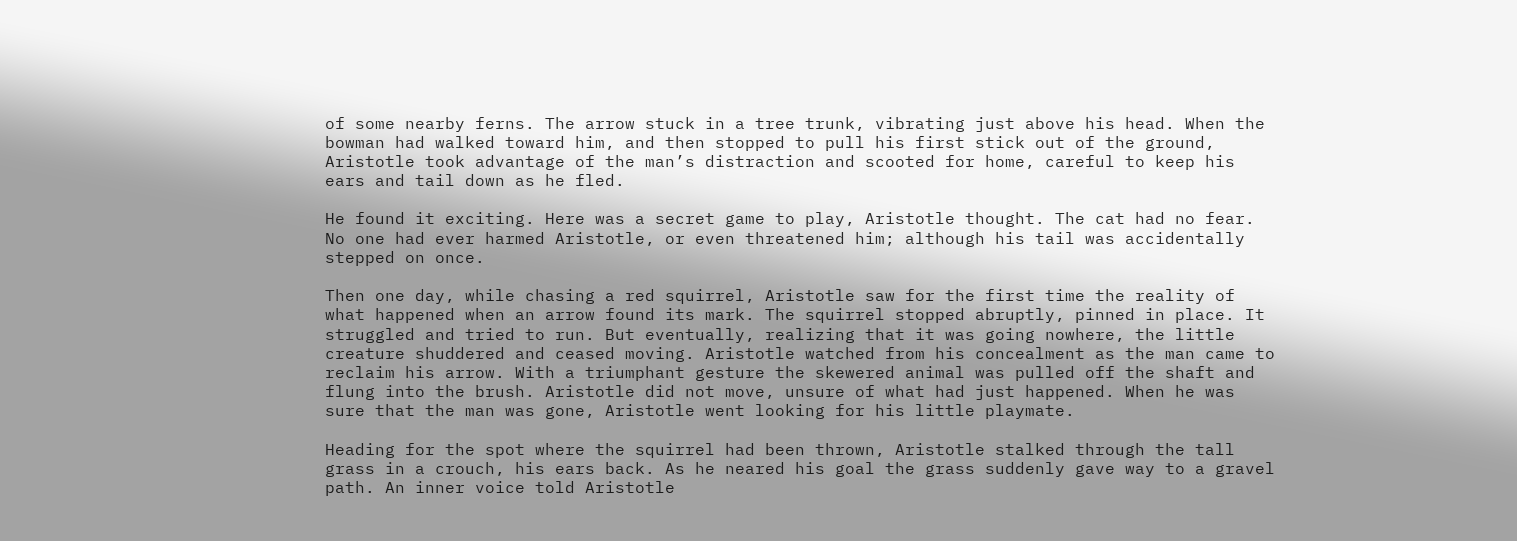of some nearby ferns. The arrow stuck in a tree trunk, vibrating just above his head. When the bowman had walked toward him, and then stopped to pull his first stick out of the ground, Aristotle took advantage of the man’s distraction and scooted for home, careful to keep his ears and tail down as he fled.

He found it exciting. Here was a secret game to play, Aristotle thought. The cat had no fear. No one had ever harmed Aristotle, or even threatened him; although his tail was accidentally stepped on once.

Then one day, while chasing a red squirrel, Aristotle saw for the first time the reality of what happened when an arrow found its mark. The squirrel stopped abruptly, pinned in place. It struggled and tried to run. But eventually, realizing that it was going nowhere, the little creature shuddered and ceased moving. Aristotle watched from his concealment as the man came to reclaim his arrow. With a triumphant gesture the skewered animal was pulled off the shaft and flung into the brush. Aristotle did not move, unsure of what had just happened. When he was sure that the man was gone, Aristotle went looking for his little playmate.

Heading for the spot where the squirrel had been thrown, Aristotle stalked through the tall grass in a crouch, his ears back. As he neared his goal the grass suddenly gave way to a gravel path. An inner voice told Aristotle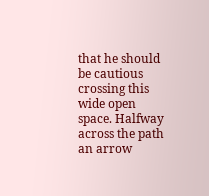that he should be cautious crossing this wide open space. Halfway across the path an arrow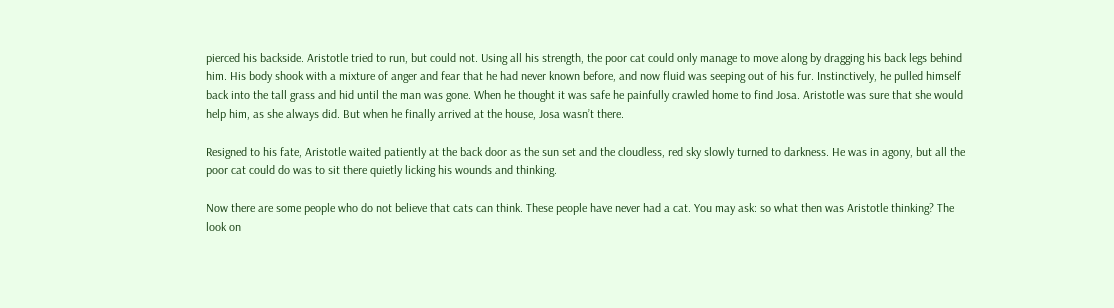pierced his backside. Aristotle tried to run, but could not. Using all his strength, the poor cat could only manage to move along by dragging his back legs behind him. His body shook with a mixture of anger and fear that he had never known before, and now fluid was seeping out of his fur. Instinctively, he pulled himself back into the tall grass and hid until the man was gone. When he thought it was safe he painfully crawled home to find Josa. Aristotle was sure that she would help him, as she always did. But when he finally arrived at the house, Josa wasn’t there.

Resigned to his fate, Aristotle waited patiently at the back door as the sun set and the cloudless, red sky slowly turned to darkness. He was in agony, but all the poor cat could do was to sit there quietly licking his wounds and thinking.

Now there are some people who do not believe that cats can think. These people have never had a cat. You may ask: so what then was Aristotle thinking? The look on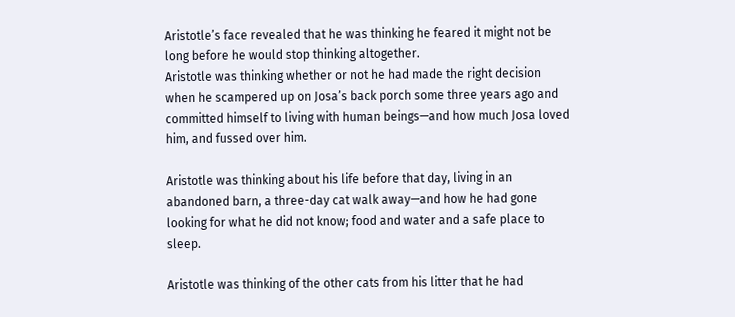Aristotle’s face revealed that he was thinking he feared it might not be long before he would stop thinking altogether.
Aristotle was thinking whether or not he had made the right decision when he scampered up on Josa’s back porch some three years ago and committed himself to living with human beings—and how much Josa loved him, and fussed over him.

Aristotle was thinking about his life before that day, living in an abandoned barn, a three-day cat walk away—and how he had gone looking for what he did not know; food and water and a safe place to sleep.

Aristotle was thinking of the other cats from his litter that he had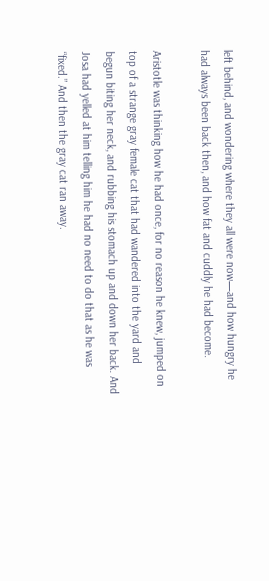left behind, and wondering where they all were now—and how hungry he had always been back then, and how fat and cuddly he had become.

Aristotle was thinking how he had once, for no reason he knew, jumped on top of a strange gray female cat that had wandered into the yard and begun biting her neck, and rubbing his stomach up and down her back. And Josa had yelled at him telling him he had no need to do that as he was “fixed.” And then the gray cat ran away.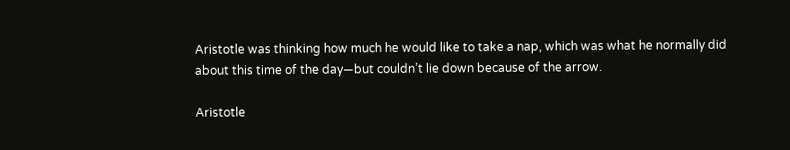Aristotle was thinking how much he would like to take a nap, which was what he normally did about this time of the day—but couldn’t lie down because of the arrow.

Aristotle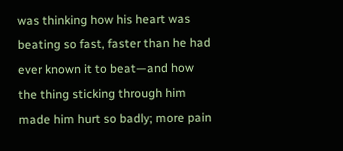was thinking how his heart was beating so fast, faster than he had ever known it to beat—and how the thing sticking through him made him hurt so badly; more pain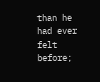than he had ever felt before;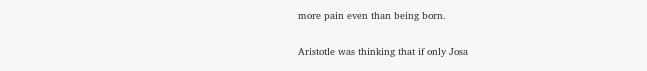more pain even than being born.

Aristotle was thinking that if only Josa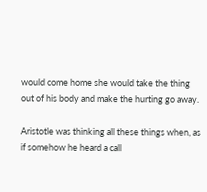would come home she would take the thing out of his body and make the hurting go away.

Aristotle was thinking all these things when, as if somehow he heard a call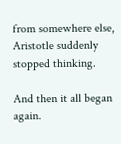from somewhere else, Aristotle suddenly stopped thinking.

And then it all began again.